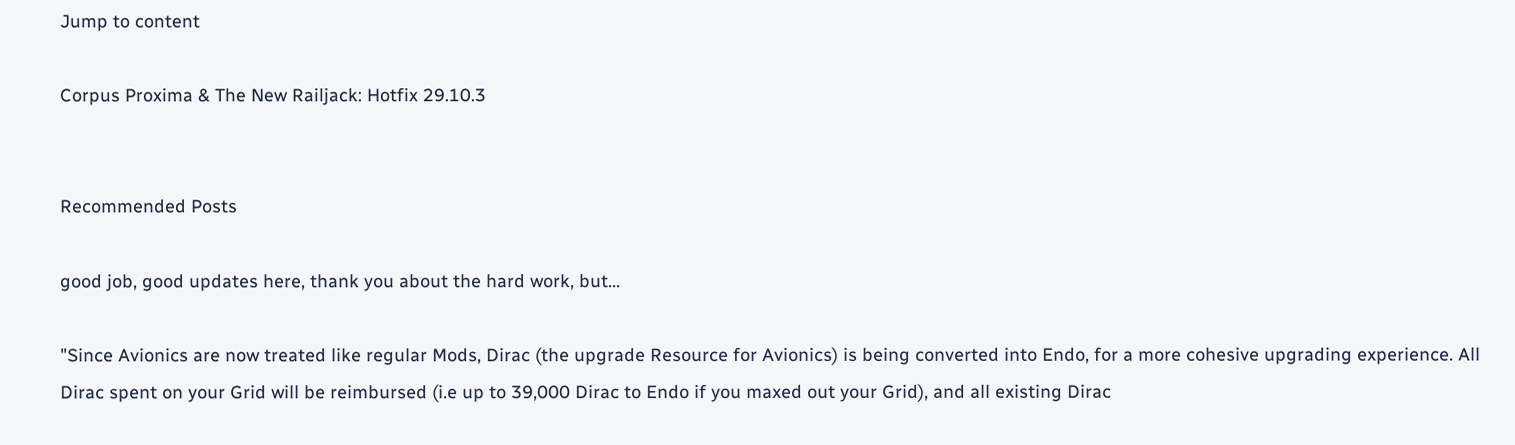Jump to content

Corpus Proxima & The New Railjack: Hotfix 29.10.3


Recommended Posts

good job, good updates here, thank you about the hard work, but...

"Since Avionics are now treated like regular Mods, Dirac (the upgrade Resource for Avionics) is being converted into Endo, for a more cohesive upgrading experience. All Dirac spent on your Grid will be reimbursed (i.e up to 39,000 Dirac to Endo if you maxed out your Grid), and all existing Dirac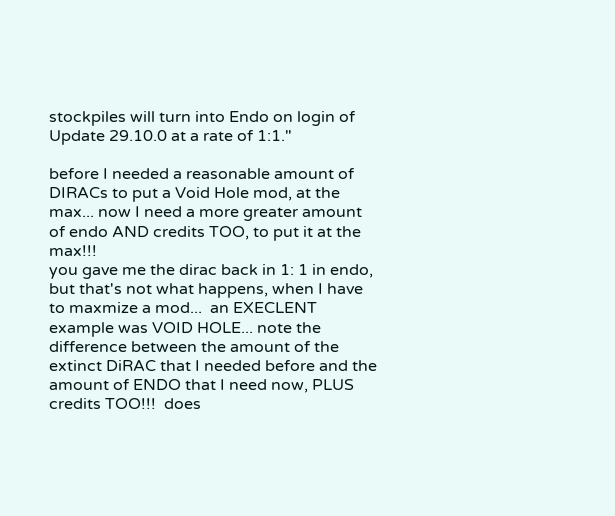stockpiles will turn into Endo on login of Update 29.10.0 at a rate of 1:1."

before I needed a reasonable amount of DIRACs to put a Void Hole mod, at the max... now I need a more greater amount of endo AND credits TOO, to put it at the max!!!
you gave me the dirac back in 1: 1 in endo, but that's not what happens, when I have to maxmize a mod...  an EXECLENT example was VOID HOLE... note the difference between the amount of the extinct DiRAC that I needed before and the amount of ENDO that I need now, PLUS credits TOO!!!  does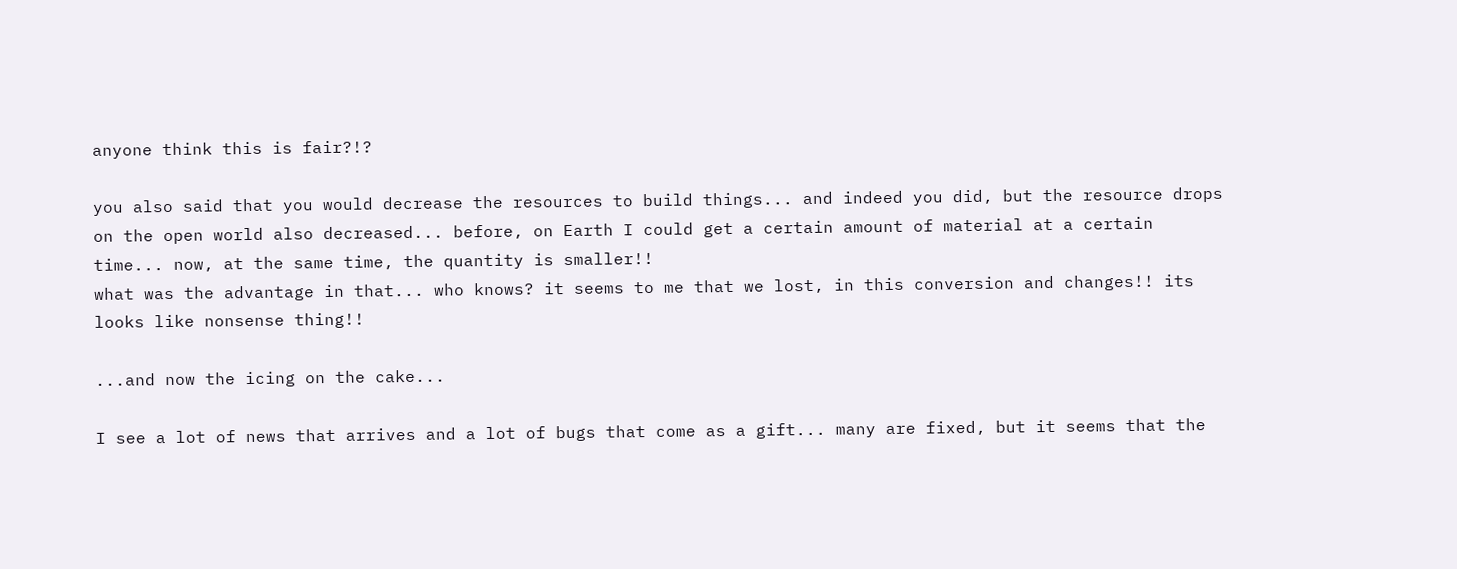anyone think this is fair?!?

you also said that you would decrease the resources to build things... and indeed you did, but the resource drops on the open world also decreased... before, on Earth I could get a certain amount of material at a certain time... now, at the same time, the quantity is smaller!!
what was the advantage in that... who knows? it seems to me that we lost, in this conversion and changes!! its looks like nonsense thing!!

...and now the icing on the cake...

I see a lot of news that arrives and a lot of bugs that come as a gift... many are fixed, but it seems that the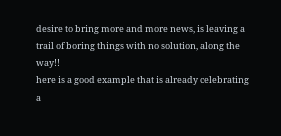desire to bring more and more news, is leaving a trail of boring things with no solution, along the way!!
here is a good example that is already celebrating a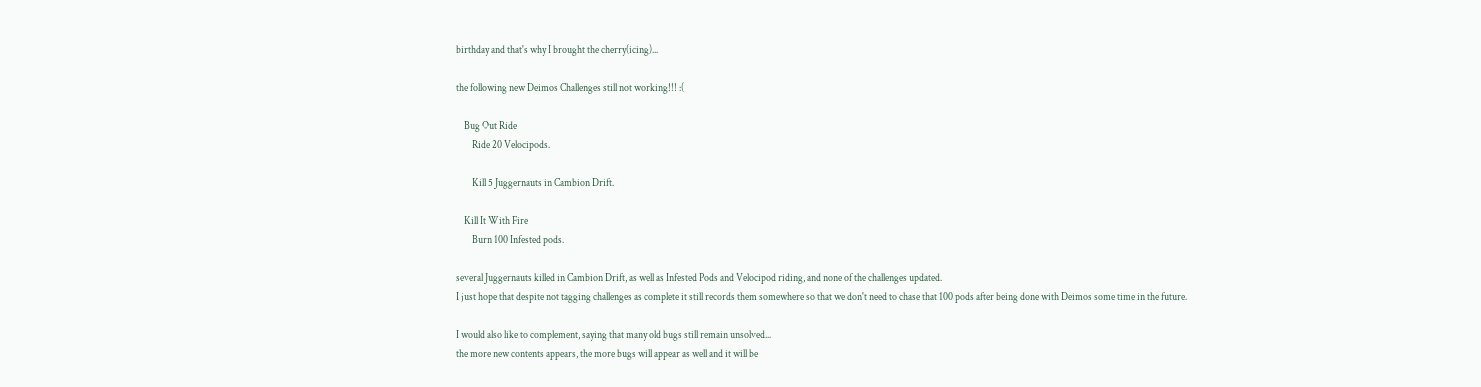birthday and that's why I brought the cherry(icing)...

the following new Deimos Challenges still not working!!! :(

    Bug Out Ride
        Ride 20 Velocipods.

        Kill 5 Juggernauts in Cambion Drift.

    Kill It With Fire
        Burn 100 Infested pods.

several Juggernauts killed in Cambion Drift, as well as Infested Pods and Velocipod riding, and none of the challenges updated.
I just hope that despite not tagging challenges as complete it still records them somewhere so that we don't need to chase that 100 pods after being done with Deimos some time in the future.

I would also like to complement, saying that many old bugs still remain unsolved...
the more new contents appears, the more bugs will appear as well and it will be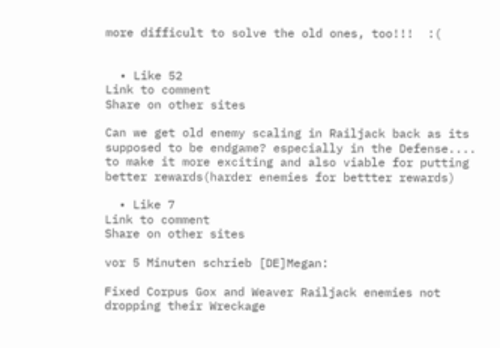more difficult to solve the old ones, too!!!  :(


  • Like 52
Link to comment
Share on other sites

Can we get old enemy scaling in Railjack back as its supposed to be endgame? especially in the Defense....  to make it more exciting and also viable for putting better rewards(harder enemies for bettter rewards)

  • Like 7
Link to comment
Share on other sites

vor 5 Minuten schrieb [DE]Megan:

Fixed Corpus Gox and Weaver Railjack enemies not dropping their Wreckage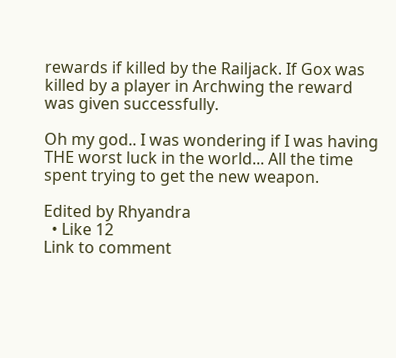rewards if killed by the Railjack. If Gox was killed by a player in Archwing the reward was given successfully.

Oh my god.. I was wondering if I was having THE worst luck in the world... All the time spent trying to get the new weapon.

Edited by Rhyandra
  • Like 12
Link to comment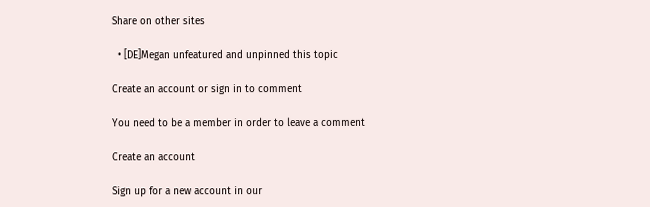Share on other sites

  • [DE]Megan unfeatured and unpinned this topic

Create an account or sign in to comment

You need to be a member in order to leave a comment

Create an account

Sign up for a new account in our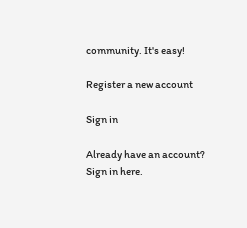community. It's easy!

Register a new account

Sign in

Already have an account? Sign in here.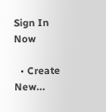Sign In Now

  • Create New...